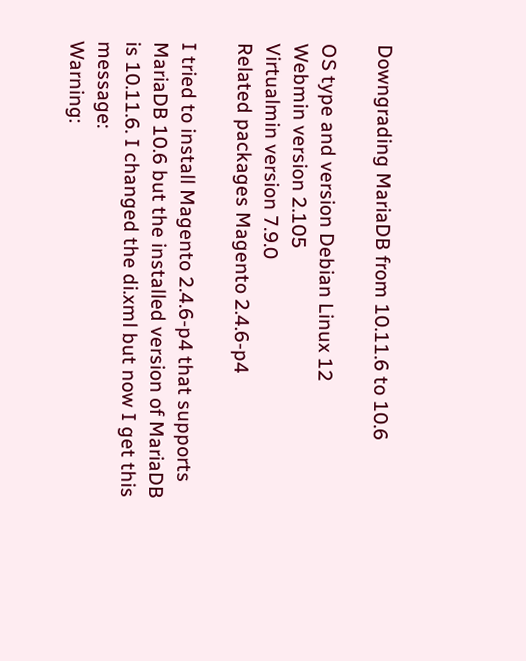Downgrading MariaDB from 10.11.6 to 10.6

OS type and version Debian Linux 12
Webmin version 2.105
Virtualmin version 7.9.0
Related packages Magento 2.4.6-p4

I tried to install Magento 2.4.6-p4 that supports MariaDB 10.6 but the installed version of MariaDB is 10.11.6. I changed the di.xml but now I get this message:
Warning: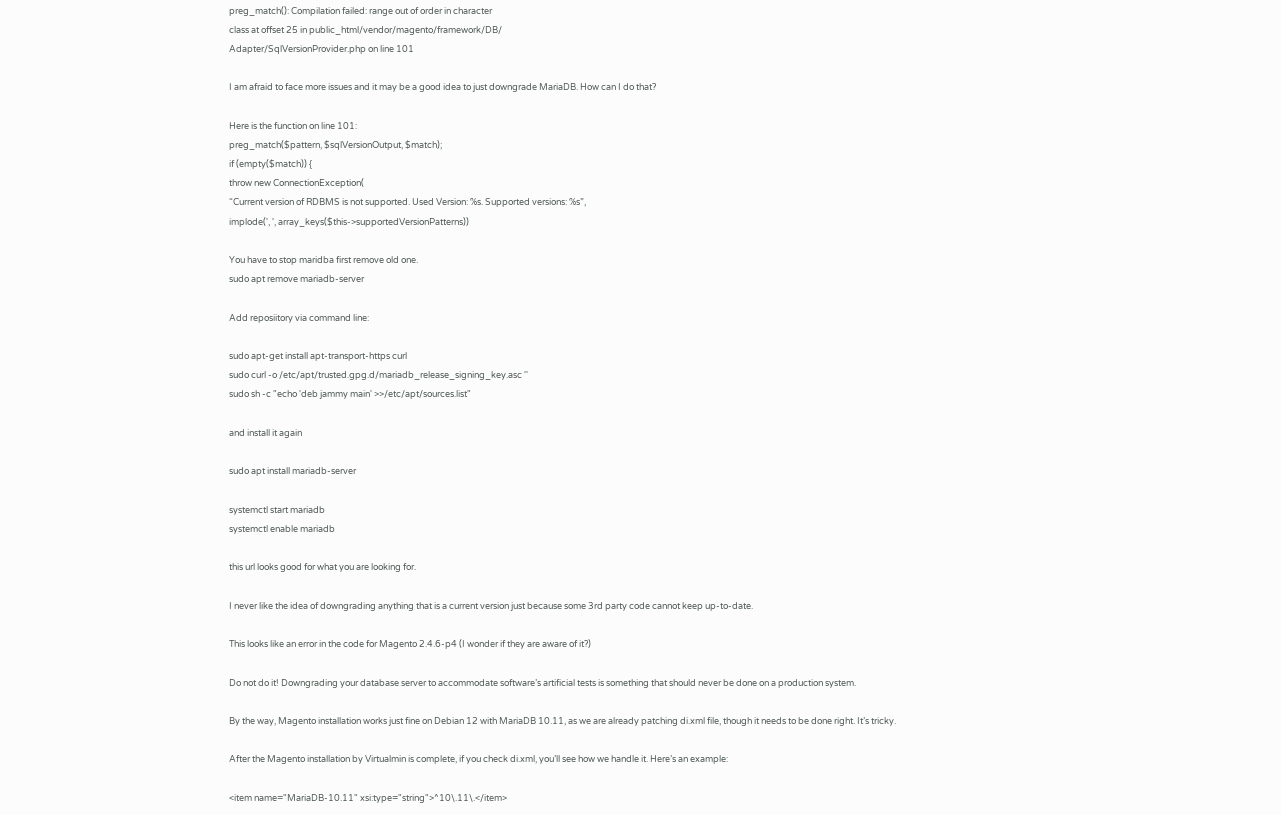preg_match(): Compilation failed: range out of order in character
class at offset 25 in public_html/vendor/magento/framework/DB/
Adapter/SqlVersionProvider.php on line 101

I am afraid to face more issues and it may be a good idea to just downgrade MariaDB. How can I do that?

Here is the function on line 101:
preg_match($pattern, $sqlVersionOutput, $match);
if (empty($match)) {
throw new ConnectionException(
“Current version of RDBMS is not supported. Used Version: %s. Supported versions: %s”,
implode(', ', array_keys($this->supportedVersionPatterns))

You have to stop maridba first remove old one.
sudo apt remove mariadb-server

Add reposiitory via command line:

sudo apt-get install apt-transport-https curl
sudo curl -o /etc/apt/trusted.gpg.d/mariadb_release_signing_key.asc ''
sudo sh -c "echo 'deb jammy main' >>/etc/apt/sources.list"

and install it again

sudo apt install mariadb-server

systemctl start mariadb
systemctl enable mariadb

this url looks good for what you are looking for.

I never like the idea of downgrading anything that is a current version just because some 3rd party code cannot keep up-to-date.

This looks like an error in the code for Magento 2.4.6-p4 (I wonder if they are aware of it?)

Do not do it! Downgrading your database server to accommodate software’s artificial tests is something that should never be done on a production system.

By the way, Magento installation works just fine on Debian 12 with MariaDB 10.11, as we are already patching di.xml file, though it needs to be done right. It’s tricky.

After the Magento installation by Virtualmin is complete, if you check di.xml, you’ll see how we handle it. Here’s an example:

<item name="MariaDB-10.11" xsi:type="string">^10\.11\.</item>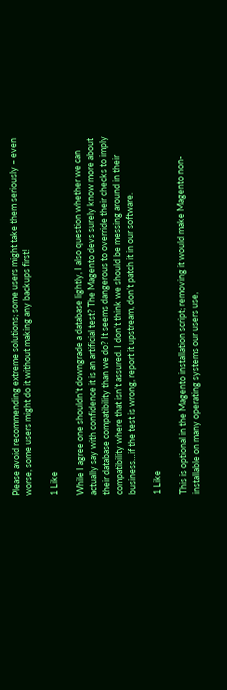Please avoid recommending extreme solutions; some users might take them seriously – even worse, some users might do it without making any backups first!

1 Like

While I agree one shouldn’t downgrade a database lightly, I also question whether we can actually say with confidence it is an artificial test? The Magento devs surely know more about their database compatibility than we do? It seems dangerous to override their checks to imply compatibility where that isn’t assured. I don’t think we should be messing around in their business…if the test is wrong, report it upstream, don’t patch it in our software.

1 Like

This is optional in the Magento installation script; removing it would make Magento non-installable on many operating systems our users use,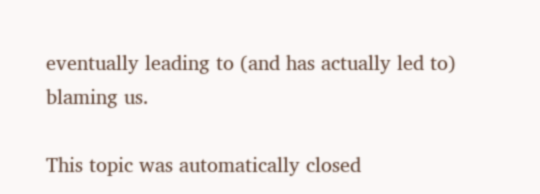eventually leading to (and has actually led to) blaming us.

This topic was automatically closed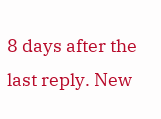8 days after the last reply. New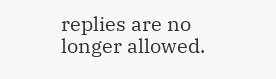replies are no longer allowed.